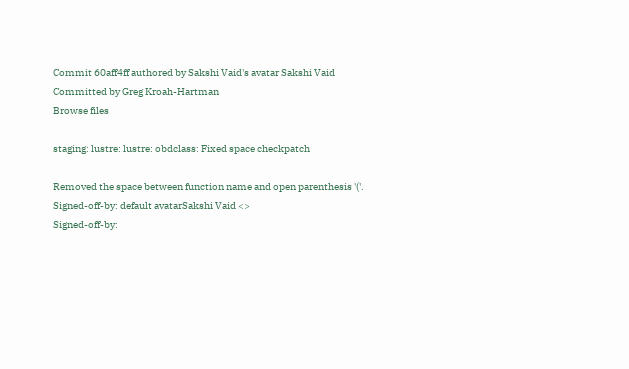Commit 60aff4ff authored by Sakshi Vaid's avatar Sakshi Vaid Committed by Greg Kroah-Hartman
Browse files

staging: lustre: lustre: obdclass: Fixed space checkpatch

Removed the space between function name and open parenthesis '('.
Signed-off-by: default avatarSakshi Vaid <>
Signed-off-by: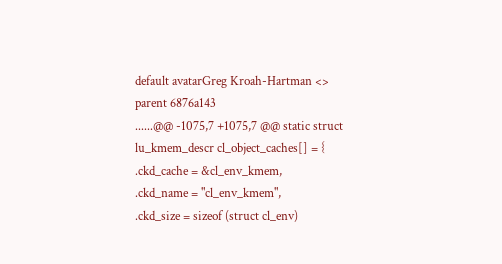default avatarGreg Kroah-Hartman <>
parent 6876a143
......@@ -1075,7 +1075,7 @@ static struct lu_kmem_descr cl_object_caches[] = {
.ckd_cache = &cl_env_kmem,
.ckd_name = "cl_env_kmem",
.ckd_size = sizeof (struct cl_env)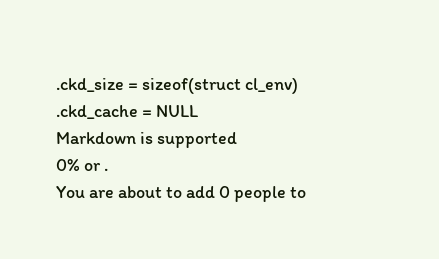.ckd_size = sizeof(struct cl_env)
.ckd_cache = NULL
Markdown is supported
0% or .
You are about to add 0 people to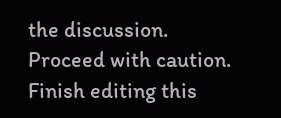the discussion. Proceed with caution.
Finish editing this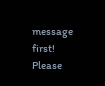message first!
Please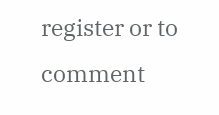register or to comment